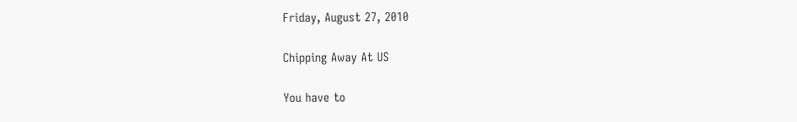Friday, August 27, 2010

Chipping Away At US

You have to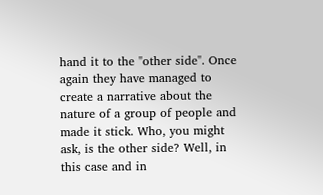hand it to the "other side". Once again they have managed to create a narrative about the nature of a group of people and made it stick. Who, you might ask, is the other side? Well, in this case and in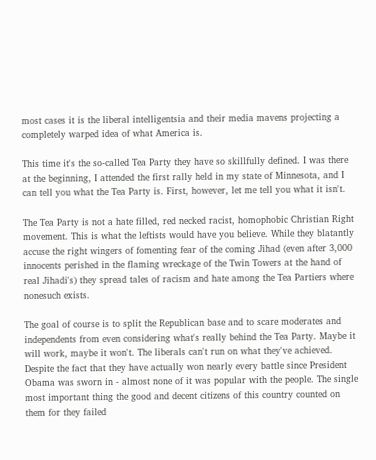most cases it is the liberal intelligentsia and their media mavens projecting a completely warped idea of what America is.

This time it's the so-called Tea Party they have so skillfully defined. I was there at the beginning, I attended the first rally held in my state of Minnesota, and I can tell you what the Tea Party is. First, however, let me tell you what it isn't.

The Tea Party is not a hate filled, red necked racist, homophobic Christian Right movement. This is what the leftists would have you believe. While they blatantly accuse the right wingers of fomenting fear of the coming Jihad (even after 3,000 innocents perished in the flaming wreckage of the Twin Towers at the hand of real Jihadi's) they spread tales of racism and hate among the Tea Partiers where nonesuch exists.

The goal of course is to split the Republican base and to scare moderates and independents from even considering what's really behind the Tea Party. Maybe it will work, maybe it won't. The liberals can't run on what they've achieved. Despite the fact that they have actually won nearly every battle since President Obama was sworn in - almost none of it was popular with the people. The single most important thing the good and decent citizens of this country counted on them for they failed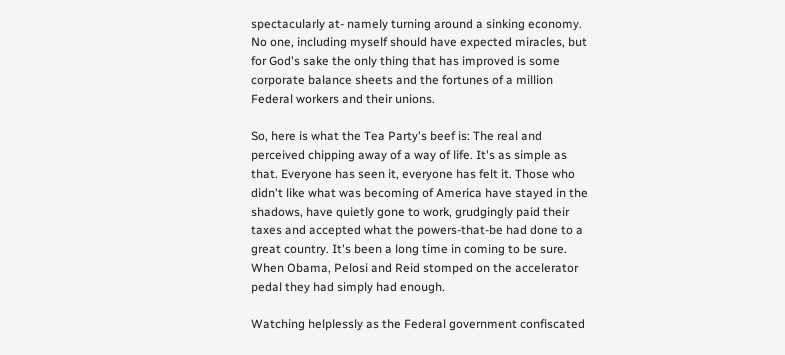spectacularly at- namely turning around a sinking economy. No one, including myself should have expected miracles, but for God's sake the only thing that has improved is some corporate balance sheets and the fortunes of a million Federal workers and their unions.

So, here is what the Tea Party's beef is: The real and perceived chipping away of a way of life. It's as simple as that. Everyone has seen it, everyone has felt it. Those who didn't like what was becoming of America have stayed in the shadows, have quietly gone to work, grudgingly paid their taxes and accepted what the powers-that-be had done to a great country. It's been a long time in coming to be sure. When Obama, Pelosi and Reid stomped on the accelerator pedal they had simply had enough.

Watching helplessly as the Federal government confiscated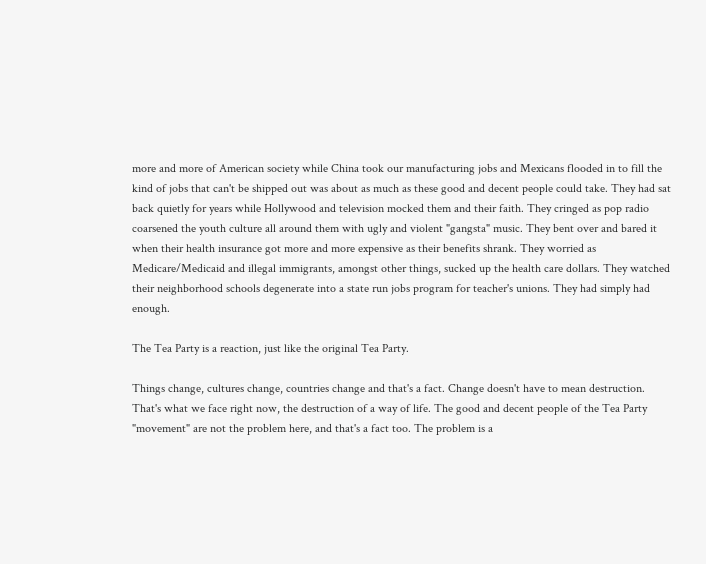more and more of American society while China took our manufacturing jobs and Mexicans flooded in to fill the kind of jobs that can't be shipped out was about as much as these good and decent people could take. They had sat back quietly for years while Hollywood and television mocked them and their faith. They cringed as pop radio coarsened the youth culture all around them with ugly and violent "gangsta" music. They bent over and bared it when their health insurance got more and more expensive as their benefits shrank. They worried as Medicare/Medicaid and illegal immigrants, amongst other things, sucked up the health care dollars. They watched their neighborhood schools degenerate into a state run jobs program for teacher's unions. They had simply had enough.

The Tea Party is a reaction, just like the original Tea Party.

Things change, cultures change, countries change and that's a fact. Change doesn't have to mean destruction. That's what we face right now, the destruction of a way of life. The good and decent people of the Tea Party "movement" are not the problem here, and that's a fact too. The problem is a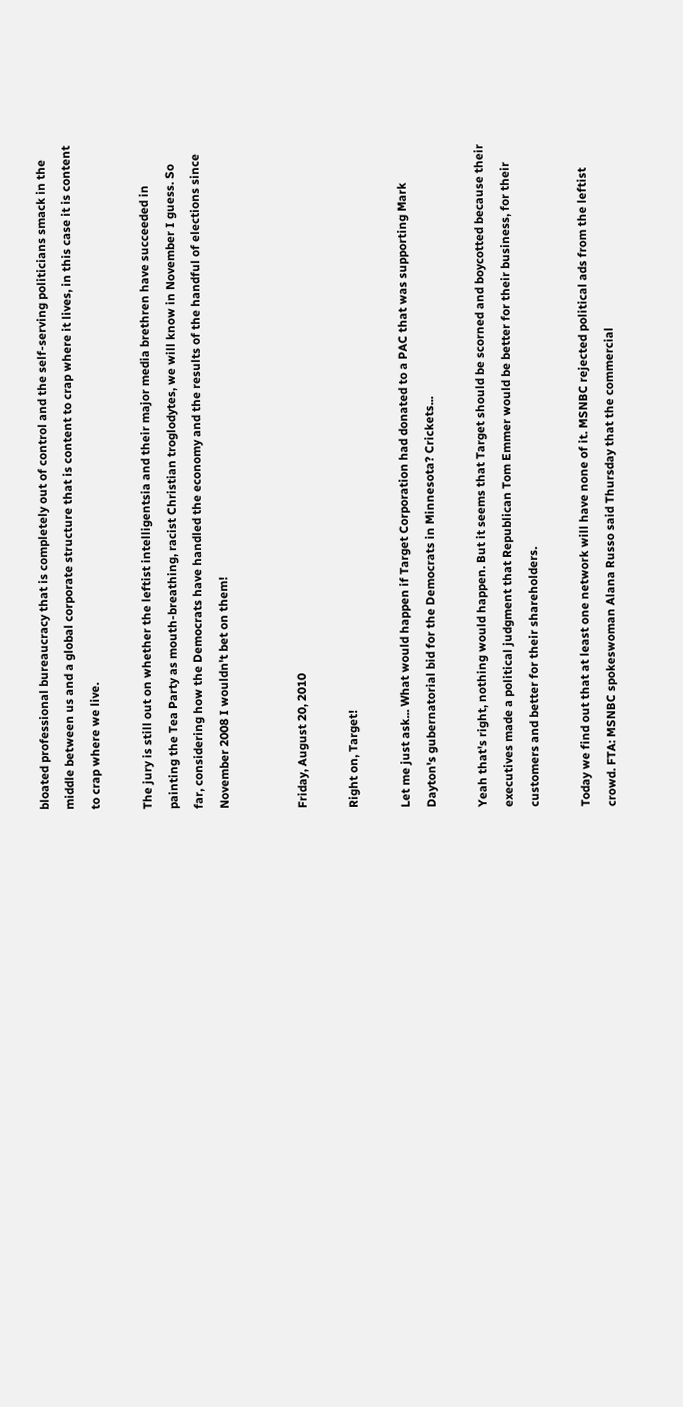bloated professional bureaucracy that is completely out of control and the self-serving politicians smack in the middle between us and a global corporate structure that is content to crap where it lives, in this case it is content to crap where we live.

The jury is still out on whether the leftist intelligentsia and their major media brethren have succeeded in painting the Tea Party as mouth-breathing, racist Christian troglodytes, we will know in November I guess. So far, considering how the Democrats have handled the economy and the results of the handful of elections since November 2008 I wouldn't bet on them!


Friday, August 20, 2010

Right on, Target!

Let me just ask... What would happen if Target Corporation had donated to a PAC that was supporting Mark Dayton's gubernatorial bid for the Democrats in Minnesota? Crickets...

Yeah that's right, nothing would happen. But it seems that Target should be scorned and boycotted because their executives made a political judgment that Republican Tom Emmer would be better for their business, for their customers and better for their shareholders.

Today we find out that at least one network will have none of it. MSNBC rejected political ads from the leftist crowd. FTA: MSNBC spokeswoman Alana Russo said Thursday that the commercial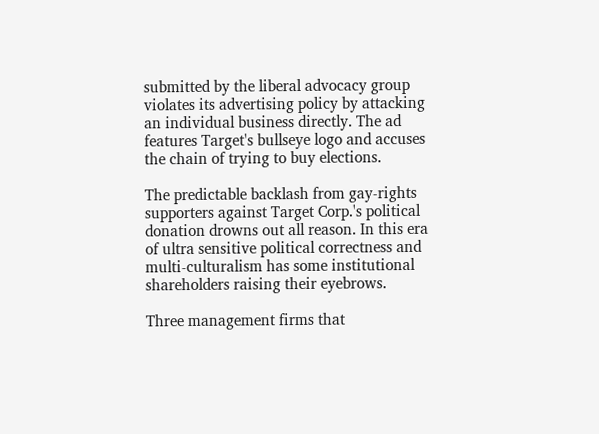submitted by the liberal advocacy group violates its advertising policy by attacking an individual business directly. The ad features Target's bullseye logo and accuses the chain of trying to buy elections.

The predictable backlash from gay-rights supporters against Target Corp.'s political donation drowns out all reason. In this era of ultra sensitive political correctness and multi-culturalism has some institutional shareholders raising their eyebrows.

Three management firms that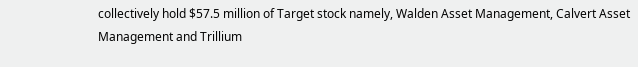collectively hold $57.5 million of Target stock namely, Walden Asset Management, Calvert Asset Management and Trillium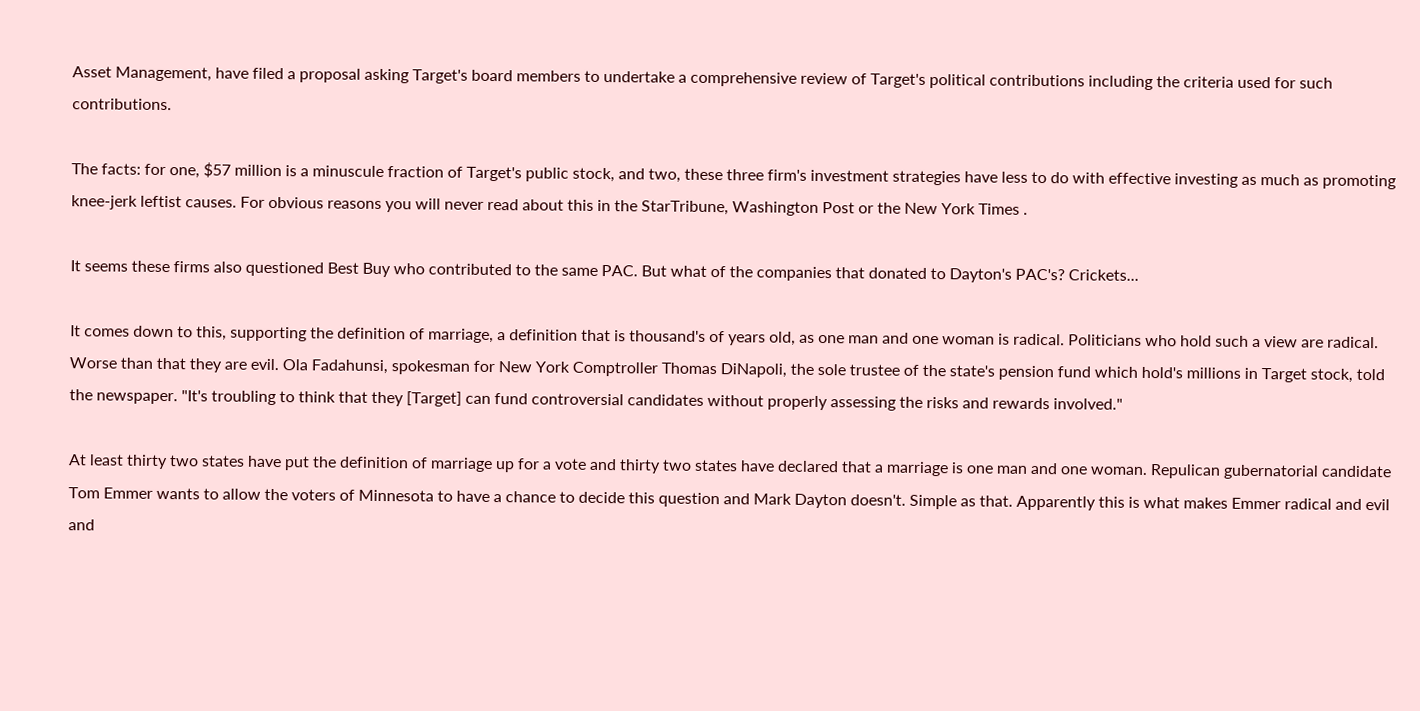Asset Management, have filed a proposal asking Target's board members to undertake a comprehensive review of Target's political contributions including the criteria used for such contributions.

The facts: for one, $57 million is a minuscule fraction of Target's public stock, and two, these three firm's investment strategies have less to do with effective investing as much as promoting knee-jerk leftist causes. For obvious reasons you will never read about this in the StarTribune, Washington Post or the New York Times .

It seems these firms also questioned Best Buy who contributed to the same PAC. But what of the companies that donated to Dayton's PAC's? Crickets...

It comes down to this, supporting the definition of marriage, a definition that is thousand's of years old, as one man and one woman is radical. Politicians who hold such a view are radical. Worse than that they are evil. Ola Fadahunsi, spokesman for New York Comptroller Thomas DiNapoli, the sole trustee of the state's pension fund which hold's millions in Target stock, told the newspaper. "It's troubling to think that they [Target] can fund controversial candidates without properly assessing the risks and rewards involved."

At least thirty two states have put the definition of marriage up for a vote and thirty two states have declared that a marriage is one man and one woman. Repulican gubernatorial candidate Tom Emmer wants to allow the voters of Minnesota to have a chance to decide this question and Mark Dayton doesn't. Simple as that. Apparently this is what makes Emmer radical and evil and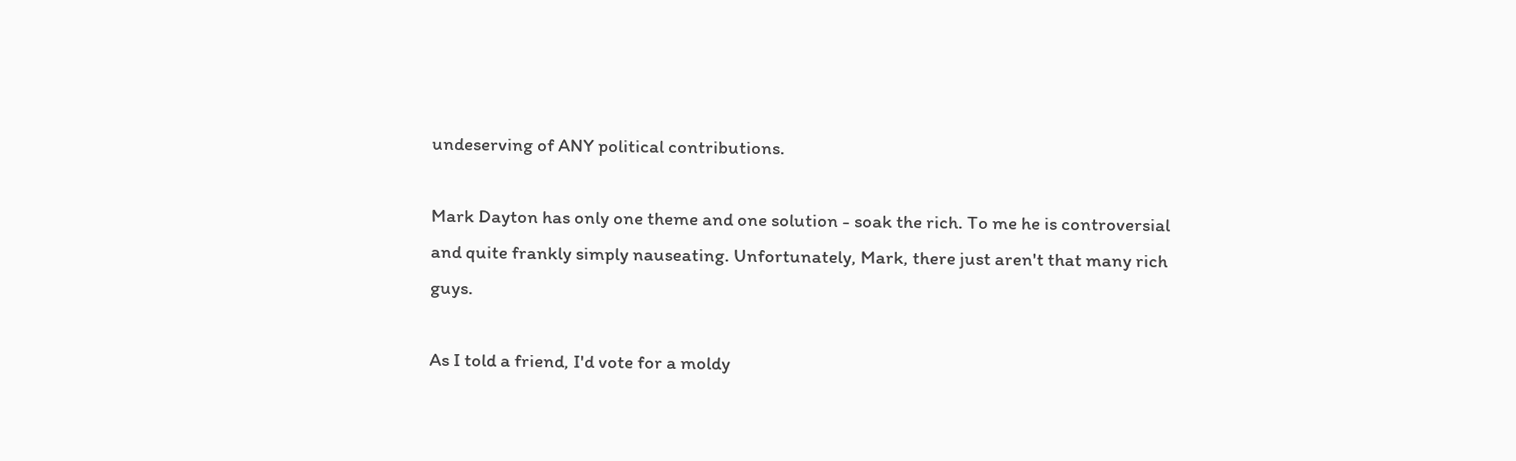undeserving of ANY political contributions.

Mark Dayton has only one theme and one solution - soak the rich. To me he is controversial and quite frankly simply nauseating. Unfortunately, Mark, there just aren't that many rich guys.

As I told a friend, I'd vote for a moldy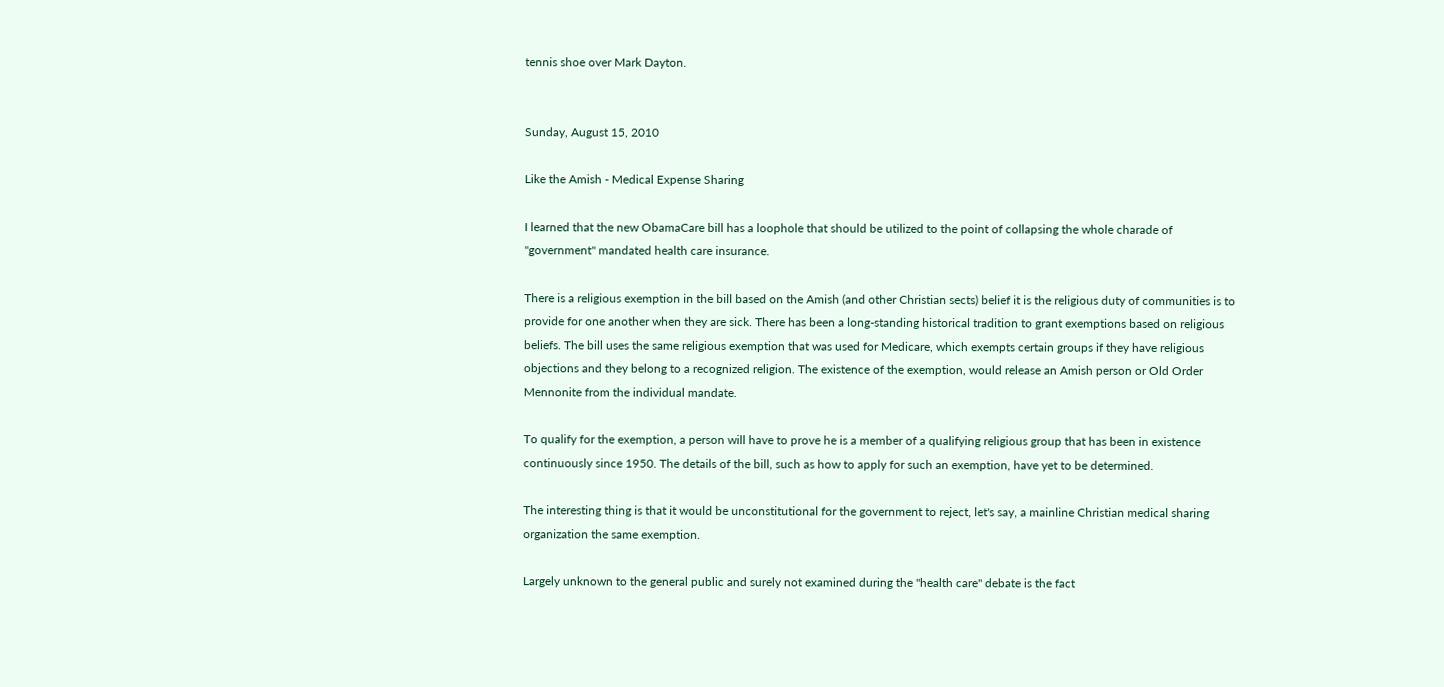tennis shoe over Mark Dayton.


Sunday, August 15, 2010

Like the Amish - Medical Expense Sharing

I learned that the new ObamaCare bill has a loophole that should be utilized to the point of collapsing the whole charade of "government" mandated health care insurance.

There is a religious exemption in the bill based on the Amish (and other Christian sects) belief it is the religious duty of communities is to provide for one another when they are sick. There has been a long-standing historical tradition to grant exemptions based on religious beliefs. The bill uses the same religious exemption that was used for Medicare, which exempts certain groups if they have religious objections and they belong to a recognized religion. The existence of the exemption, would release an Amish person or Old Order Mennonite from the individual mandate.

To qualify for the exemption, a person will have to prove he is a member of a qualifying religious group that has been in existence continuously since 1950. The details of the bill, such as how to apply for such an exemption, have yet to be determined.

The interesting thing is that it would be unconstitutional for the government to reject, let's say, a mainline Christian medical sharing organization the same exemption.

Largely unknown to the general public and surely not examined during the "health care" debate is the fact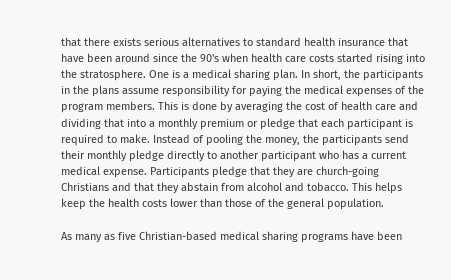that there exists serious alternatives to standard health insurance that have been around since the 90's when health care costs started rising into the stratosphere. One is a medical sharing plan. In short, the participants in the plans assume responsibility for paying the medical expenses of the program members. This is done by averaging the cost of health care and dividing that into a monthly premium or pledge that each participant is required to make. Instead of pooling the money, the participants send their monthly pledge directly to another participant who has a current medical expense. Participants pledge that they are church-going Christians and that they abstain from alcohol and tobacco. This helps keep the health costs lower than those of the general population.

As many as five Christian-based medical sharing programs have been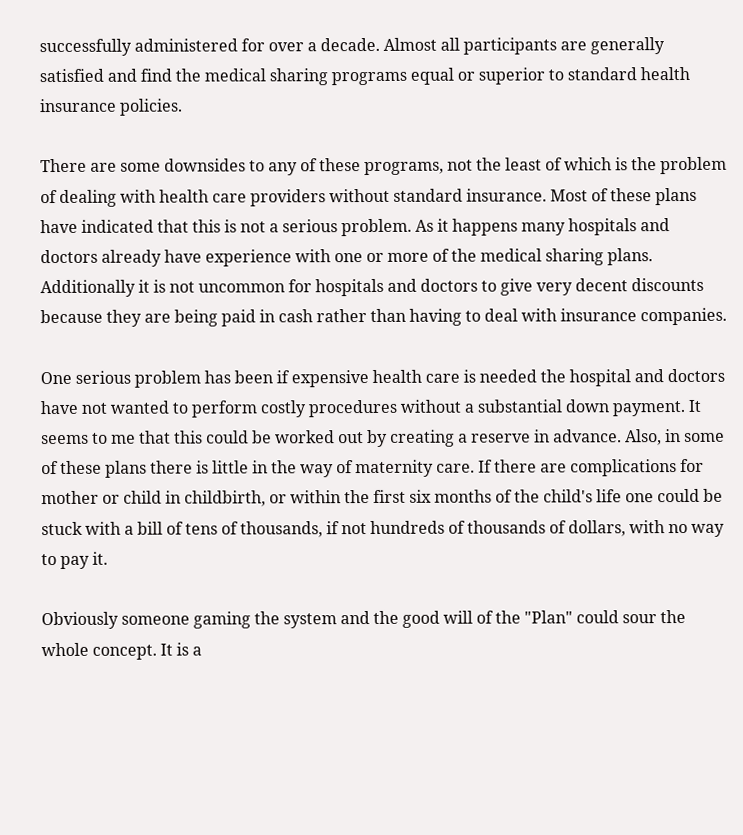successfully administered for over a decade. Almost all participants are generally satisfied and find the medical sharing programs equal or superior to standard health insurance policies.

There are some downsides to any of these programs, not the least of which is the problem of dealing with health care providers without standard insurance. Most of these plans have indicated that this is not a serious problem. As it happens many hospitals and doctors already have experience with one or more of the medical sharing plans. Additionally it is not uncommon for hospitals and doctors to give very decent discounts because they are being paid in cash rather than having to deal with insurance companies.

One serious problem has been if expensive health care is needed the hospital and doctors have not wanted to perform costly procedures without a substantial down payment. It seems to me that this could be worked out by creating a reserve in advance. Also, in some of these plans there is little in the way of maternity care. If there are complications for mother or child in childbirth, or within the first six months of the child's life one could be stuck with a bill of tens of thousands, if not hundreds of thousands of dollars, with no way to pay it.

Obviously someone gaming the system and the good will of the "Plan" could sour the whole concept. It is a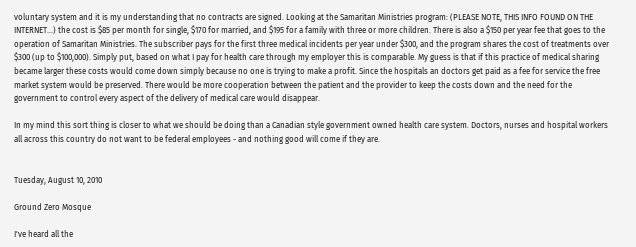voluntary system and it is my understanding that no contracts are signed. Looking at the Samaritan Ministries program: (PLEASE NOTE, THIS INFO FOUND ON THE INTERNET...) the cost is $85 per month for single, $170 for married, and $195 for a family with three or more children. There is also a $150 per year fee that goes to the operation of Samaritan Ministries. The subscriber pays for the first three medical incidents per year under $300, and the program shares the cost of treatments over $300 (up to $100,000). Simply put, based on what I pay for health care through my employer this is comparable. My guess is that if this practice of medical sharing became larger these costs would come down simply because no one is trying to make a profit. Since the hospitals an doctors get paid as a fee for service the free market system would be preserved. There would be more cooperation between the patient and the provider to keep the costs down and the need for the government to control every aspect of the delivery of medical care would disappear.

In my mind this sort thing is closer to what we should be doing than a Canadian style government owned health care system. Doctors, nurses and hospital workers all across this country do not want to be federal employees - and nothing good will come if they are.


Tuesday, August 10, 2010

Ground Zero Mosque

I've heard all the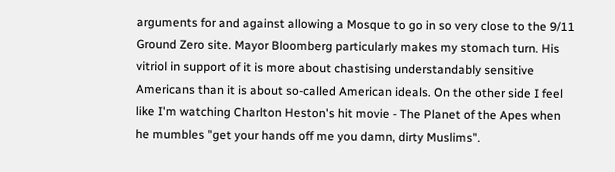arguments for and against allowing a Mosque to go in so very close to the 9/11 Ground Zero site. Mayor Bloomberg particularly makes my stomach turn. His vitriol in support of it is more about chastising understandably sensitive Americans than it is about so-called American ideals. On the other side I feel like I'm watching Charlton Heston's hit movie - The Planet of the Apes when he mumbles "get your hands off me you damn, dirty Muslims".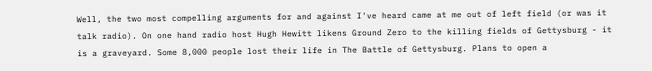Well, the two most compelling arguments for and against I've heard came at me out of left field (or was it talk radio). On one hand radio host Hugh Hewitt likens Ground Zero to the killing fields of Gettysburg - it is a graveyard. Some 8,000 people lost their life in The Battle of Gettysburg. Plans to open a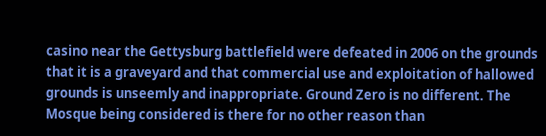casino near the Gettysburg battlefield were defeated in 2006 on the grounds that it is a graveyard and that commercial use and exploitation of hallowed grounds is unseemly and inappropriate. Ground Zero is no different. The Mosque being considered is there for no other reason than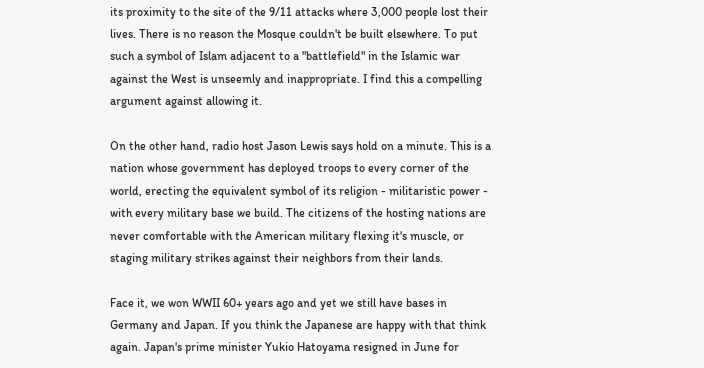its proximity to the site of the 9/11 attacks where 3,000 people lost their lives. There is no reason the Mosque couldn't be built elsewhere. To put such a symbol of Islam adjacent to a "battlefield" in the Islamic war against the West is unseemly and inappropriate. I find this a compelling argument against allowing it.

On the other hand, radio host Jason Lewis says hold on a minute. This is a nation whose government has deployed troops to every corner of the world, erecting the equivalent symbol of its religion - militaristic power - with every military base we build. The citizens of the hosting nations are never comfortable with the American military flexing it's muscle, or staging military strikes against their neighbors from their lands.

Face it, we won WWII 60+ years ago and yet we still have bases in Germany and Japan. If you think the Japanese are happy with that think again. Japan's prime minister Yukio Hatoyama resigned in June for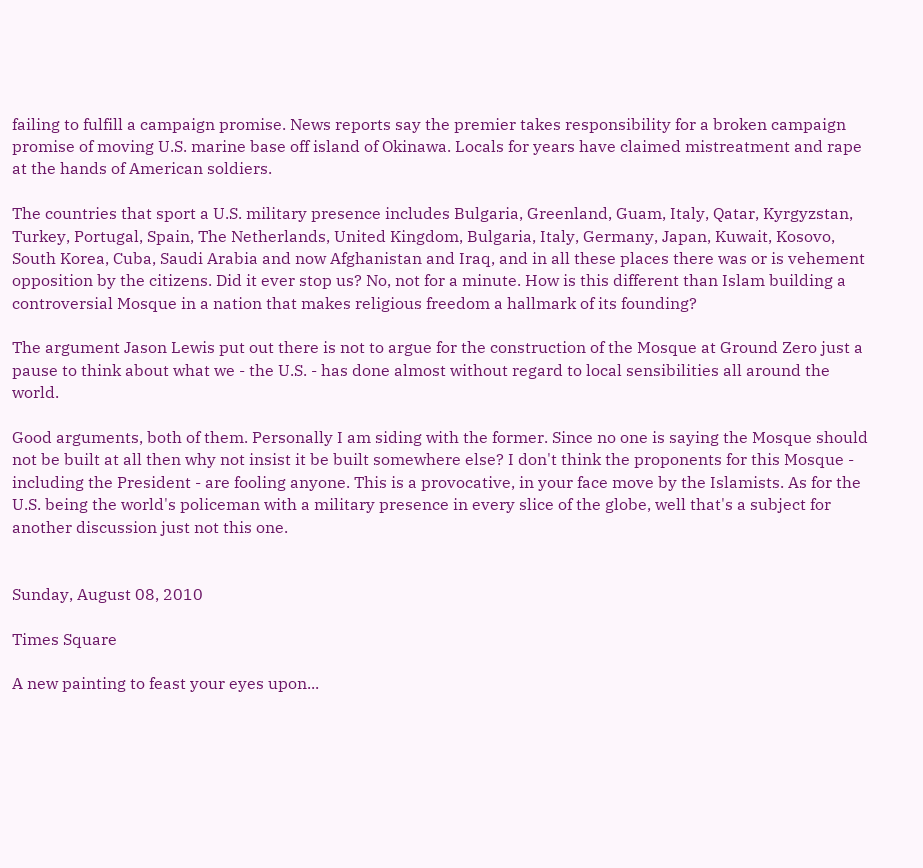failing to fulfill a campaign promise. News reports say the premier takes responsibility for a broken campaign promise of moving U.S. marine base off island of Okinawa. Locals for years have claimed mistreatment and rape at the hands of American soldiers.

The countries that sport a U.S. military presence includes Bulgaria, Greenland, Guam, Italy, Qatar, Kyrgyzstan, Turkey, Portugal, Spain, The Netherlands, United Kingdom, Bulgaria, Italy, Germany, Japan, Kuwait, Kosovo, South Korea, Cuba, Saudi Arabia and now Afghanistan and Iraq, and in all these places there was or is vehement opposition by the citizens. Did it ever stop us? No, not for a minute. How is this different than Islam building a controversial Mosque in a nation that makes religious freedom a hallmark of its founding?

The argument Jason Lewis put out there is not to argue for the construction of the Mosque at Ground Zero just a pause to think about what we - the U.S. - has done almost without regard to local sensibilities all around the world.

Good arguments, both of them. Personally I am siding with the former. Since no one is saying the Mosque should not be built at all then why not insist it be built somewhere else? I don't think the proponents for this Mosque - including the President - are fooling anyone. This is a provocative, in your face move by the Islamists. As for the U.S. being the world's policeman with a military presence in every slice of the globe, well that's a subject for another discussion just not this one.


Sunday, August 08, 2010

Times Square

A new painting to feast your eyes upon...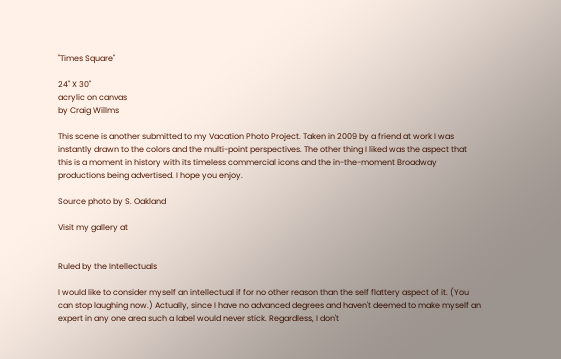"Times Square"

24" X 30"
acrylic on canvas
by Craig Willms

This scene is another submitted to my Vacation Photo Project. Taken in 2009 by a friend at work I was instantly drawn to the colors and the multi-point perspectives. The other thing I liked was the aspect that this is a moment in history with its timeless commercial icons and the in-the-moment Broadway productions being advertised. I hope you enjoy.

Source photo by S. Oakland

Visit my gallery at


Ruled by the Intellectuals

I would like to consider myself an intellectual if for no other reason than the self flattery aspect of it. (You can stop laughing now.) Actually, since I have no advanced degrees and haven't deemed to make myself an expert in any one area such a label would never stick. Regardless, I don't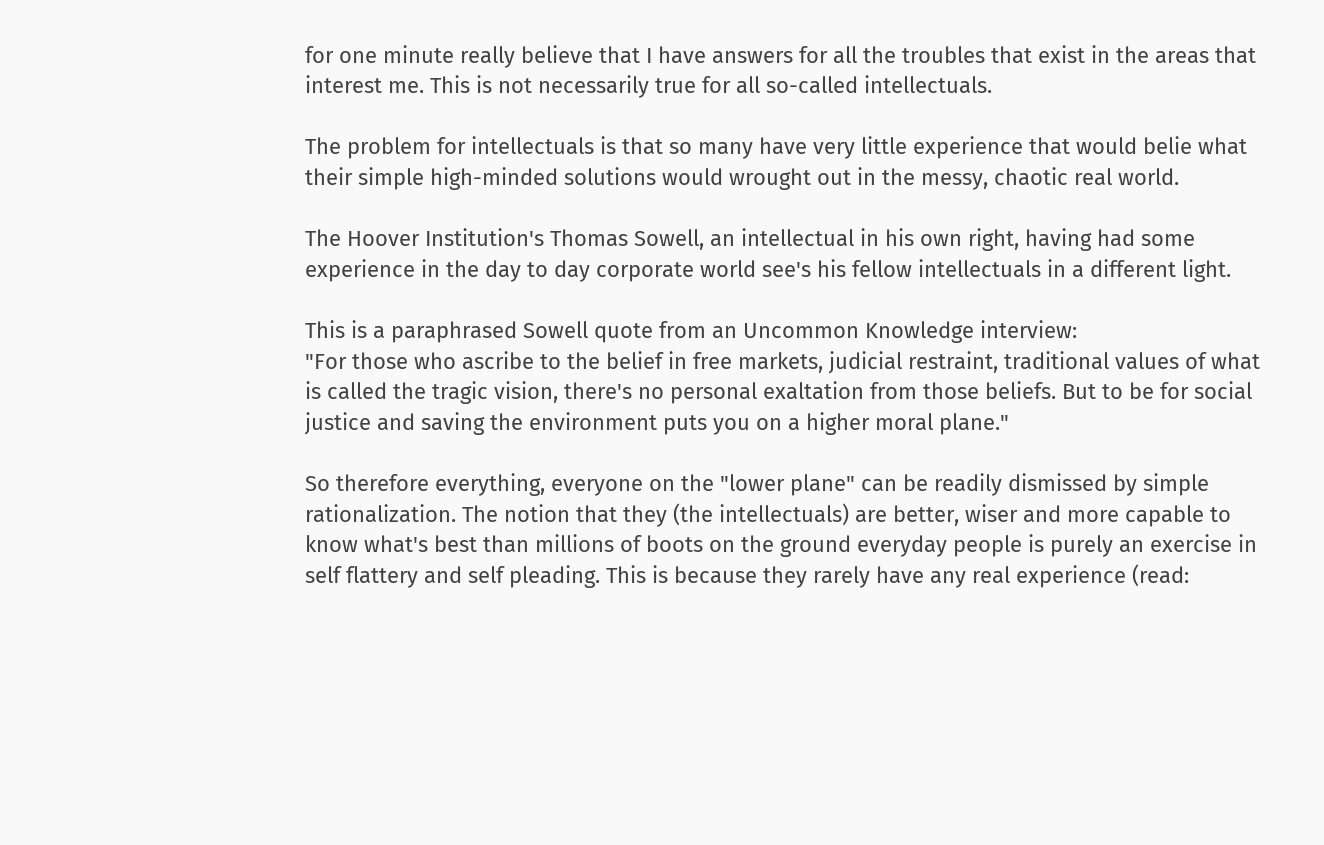for one minute really believe that I have answers for all the troubles that exist in the areas that interest me. This is not necessarily true for all so-called intellectuals.

The problem for intellectuals is that so many have very little experience that would belie what their simple high-minded solutions would wrought out in the messy, chaotic real world.

The Hoover Institution's Thomas Sowell, an intellectual in his own right, having had some experience in the day to day corporate world see's his fellow intellectuals in a different light.

This is a paraphrased Sowell quote from an Uncommon Knowledge interview:
"For those who ascribe to the belief in free markets, judicial restraint, traditional values of what is called the tragic vision, there's no personal exaltation from those beliefs. But to be for social justice and saving the environment puts you on a higher moral plane."

So therefore everything, everyone on the "lower plane" can be readily dismissed by simple rationalization. The notion that they (the intellectuals) are better, wiser and more capable to know what's best than millions of boots on the ground everyday people is purely an exercise in self flattery and self pleading. This is because they rarely have any real experience (read: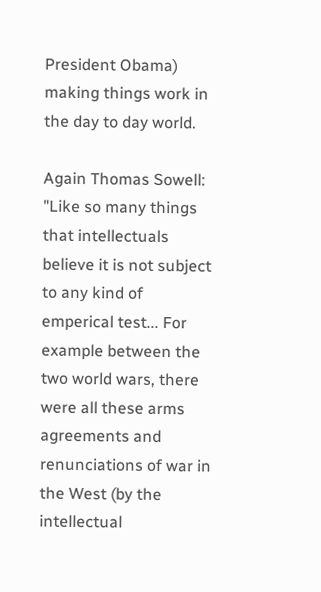President Obama) making things work in the day to day world.

Again Thomas Sowell:
"Like so many things that intellectuals believe it is not subject to any kind of emperical test... For example between the two world wars, there were all these arms agreements and renunciations of war in the West (by the intellectual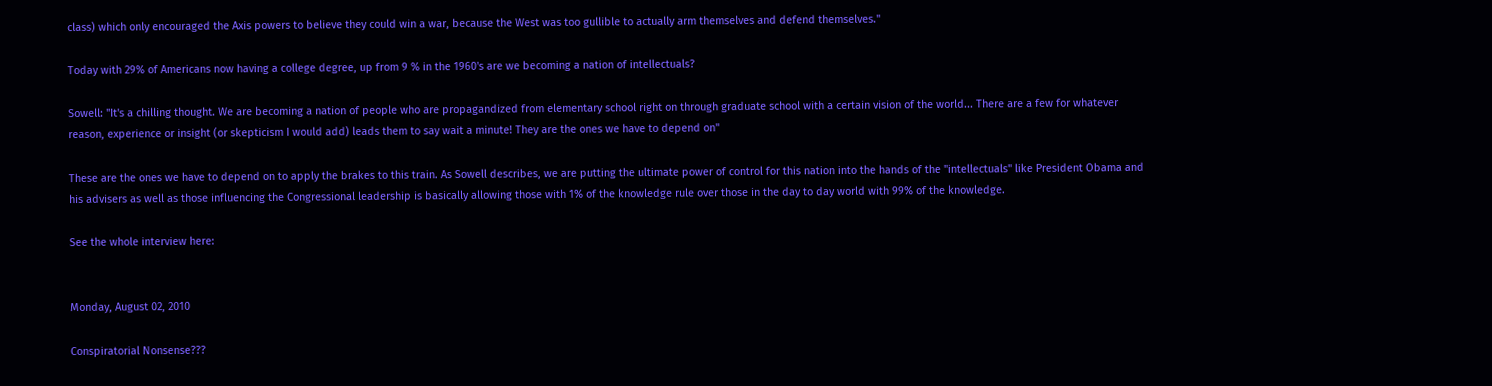class) which only encouraged the Axis powers to believe they could win a war, because the West was too gullible to actually arm themselves and defend themselves."

Today with 29% of Americans now having a college degree, up from 9 % in the 1960's are we becoming a nation of intellectuals?

Sowell: "It's a chilling thought. We are becoming a nation of people who are propagandized from elementary school right on through graduate school with a certain vision of the world... There are a few for whatever reason, experience or insight (or skepticism I would add) leads them to say wait a minute! They are the ones we have to depend on"

These are the ones we have to depend on to apply the brakes to this train. As Sowell describes, we are putting the ultimate power of control for this nation into the hands of the "intellectuals" like President Obama and his advisers as well as those influencing the Congressional leadership is basically allowing those with 1% of the knowledge rule over those in the day to day world with 99% of the knowledge.

See the whole interview here:


Monday, August 02, 2010

Conspiratorial Nonsense???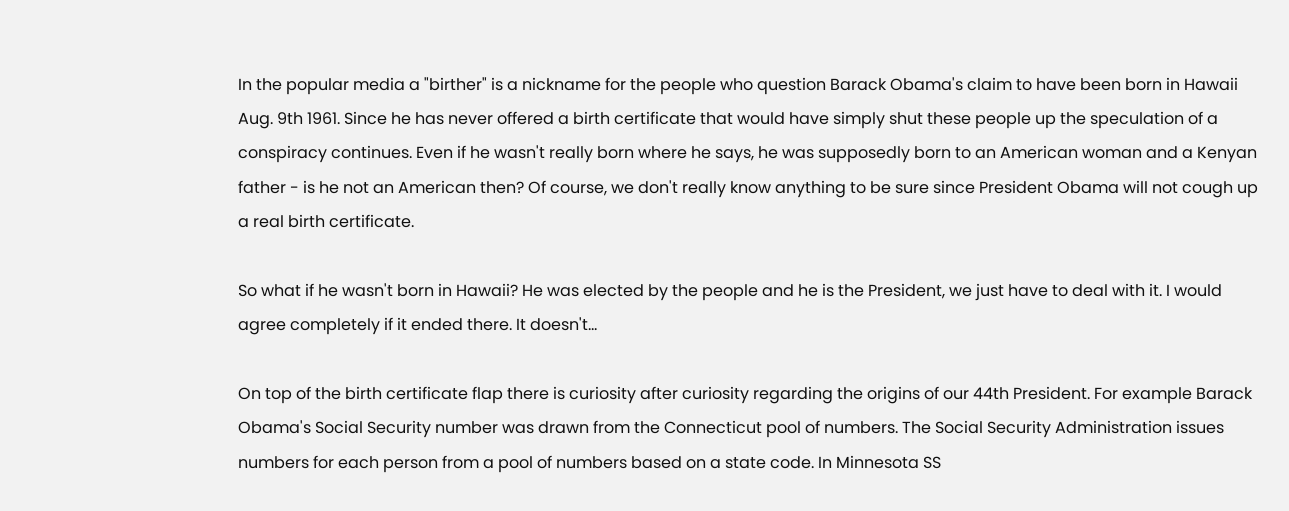In the popular media a "birther" is a nickname for the people who question Barack Obama's claim to have been born in Hawaii Aug. 9th 1961. Since he has never offered a birth certificate that would have simply shut these people up the speculation of a conspiracy continues. Even if he wasn't really born where he says, he was supposedly born to an American woman and a Kenyan father - is he not an American then? Of course, we don't really know anything to be sure since President Obama will not cough up a real birth certificate.

So what if he wasn't born in Hawaii? He was elected by the people and he is the President, we just have to deal with it. I would agree completely if it ended there. It doesn't...

On top of the birth certificate flap there is curiosity after curiosity regarding the origins of our 44th President. For example Barack Obama's Social Security number was drawn from the Connecticut pool of numbers. The Social Security Administration issues numbers for each person from a pool of numbers based on a state code. In Minnesota SS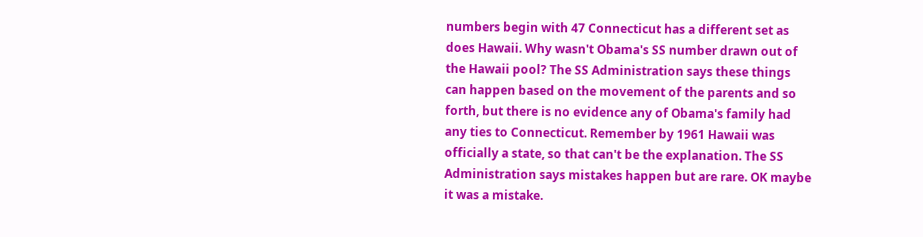numbers begin with 47 Connecticut has a different set as does Hawaii. Why wasn't Obama's SS number drawn out of the Hawaii pool? The SS Administration says these things can happen based on the movement of the parents and so forth, but there is no evidence any of Obama's family had any ties to Connecticut. Remember by 1961 Hawaii was officially a state, so that can't be the explanation. The SS Administration says mistakes happen but are rare. OK maybe it was a mistake.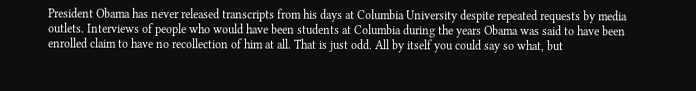President Obama has never released transcripts from his days at Columbia University despite repeated requests by media outlets. Interviews of people who would have been students at Columbia during the years Obama was said to have been enrolled claim to have no recollection of him at all. That is just odd. All by itself you could say so what, but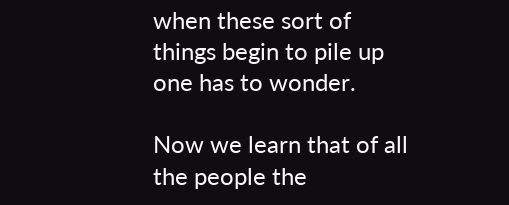when these sort of things begin to pile up one has to wonder.

Now we learn that of all the people the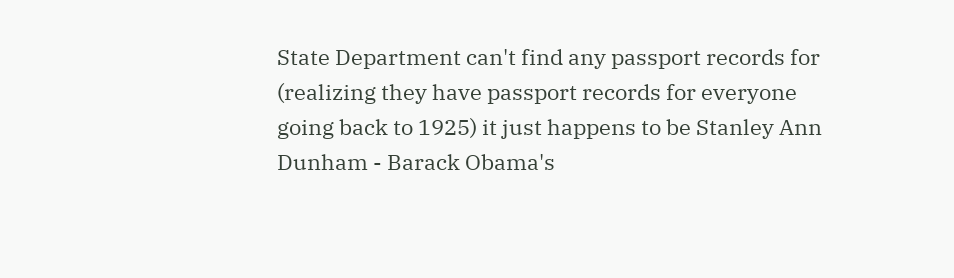State Department can't find any passport records for (realizing they have passport records for everyone going back to 1925) it just happens to be Stanley Ann Dunham - Barack Obama's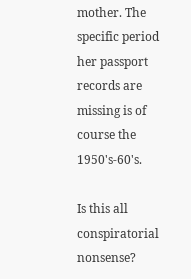mother. The specific period her passport records are missing is of course the 1950's-60's.

Is this all conspiratorial nonsense?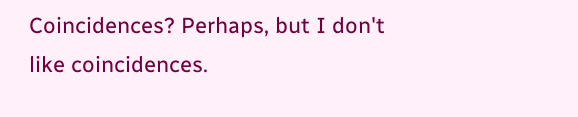Coincidences? Perhaps, but I don't like coincidences.